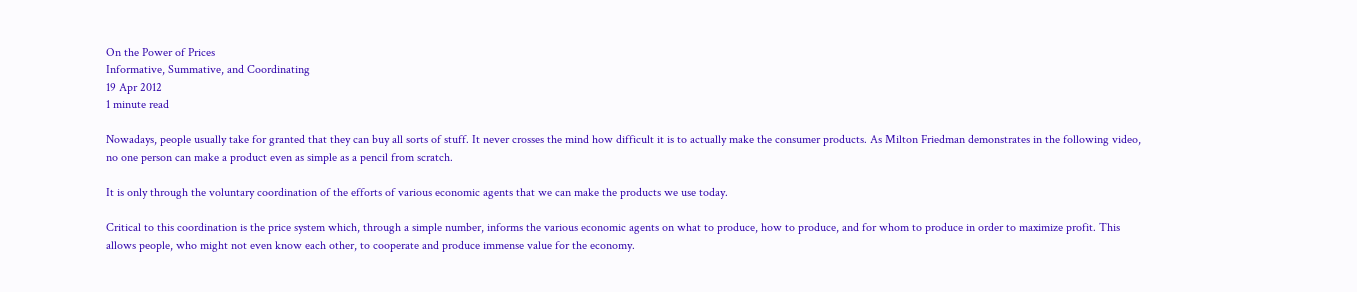On the Power of Prices
Informative, Summative, and Coordinating
19 Apr 2012
1 minute read

Nowadays, people usually take for granted that they can buy all sorts of stuff. It never crosses the mind how difficult it is to actually make the consumer products. As Milton Friedman demonstrates in the following video, no one person can make a product even as simple as a pencil from scratch.

It is only through the voluntary coordination of the efforts of various economic agents that we can make the products we use today.

Critical to this coordination is the price system which, through a simple number, informs the various economic agents on what to produce, how to produce, and for whom to produce in order to maximize profit. This allows people, who might not even know each other, to cooperate and produce immense value for the economy.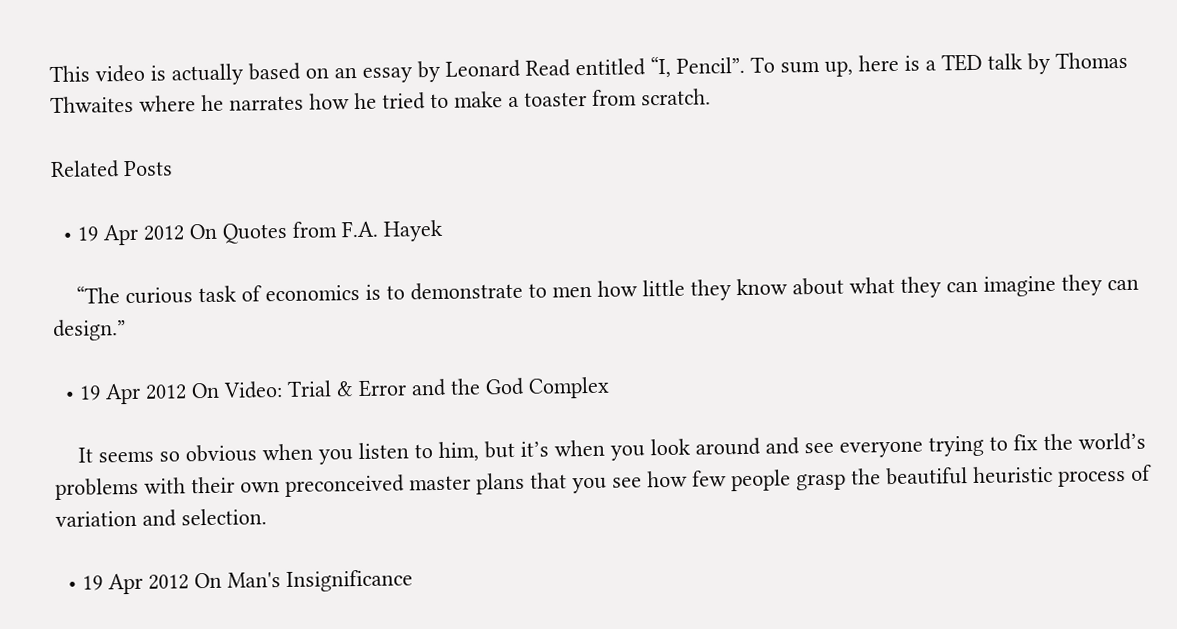This video is actually based on an essay by Leonard Read entitled “I, Pencil”. To sum up, here is a TED talk by Thomas Thwaites where he narrates how he tried to make a toaster from scratch.

Related Posts

  • 19 Apr 2012 On Quotes from F.A. Hayek

    “The curious task of economics is to demonstrate to men how little they know about what they can imagine they can design.”

  • 19 Apr 2012 On Video: Trial & Error and the God Complex

    It seems so obvious when you listen to him, but it’s when you look around and see everyone trying to fix the world’s problems with their own preconceived master plans that you see how few people grasp the beautiful heuristic process of variation and selection.

  • 19 Apr 2012 On Man's Insignificance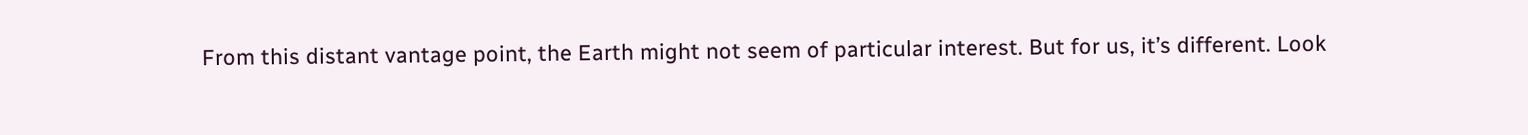From this distant vantage point, the Earth might not seem of particular interest. But for us, it’s different. Look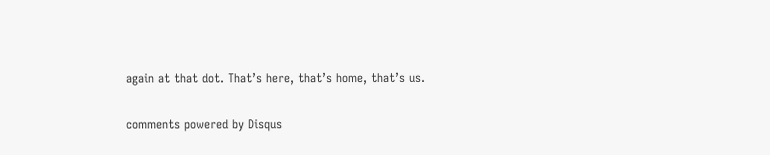again at that dot. That’s here, that’s home, that’s us.

comments powered by Disqus